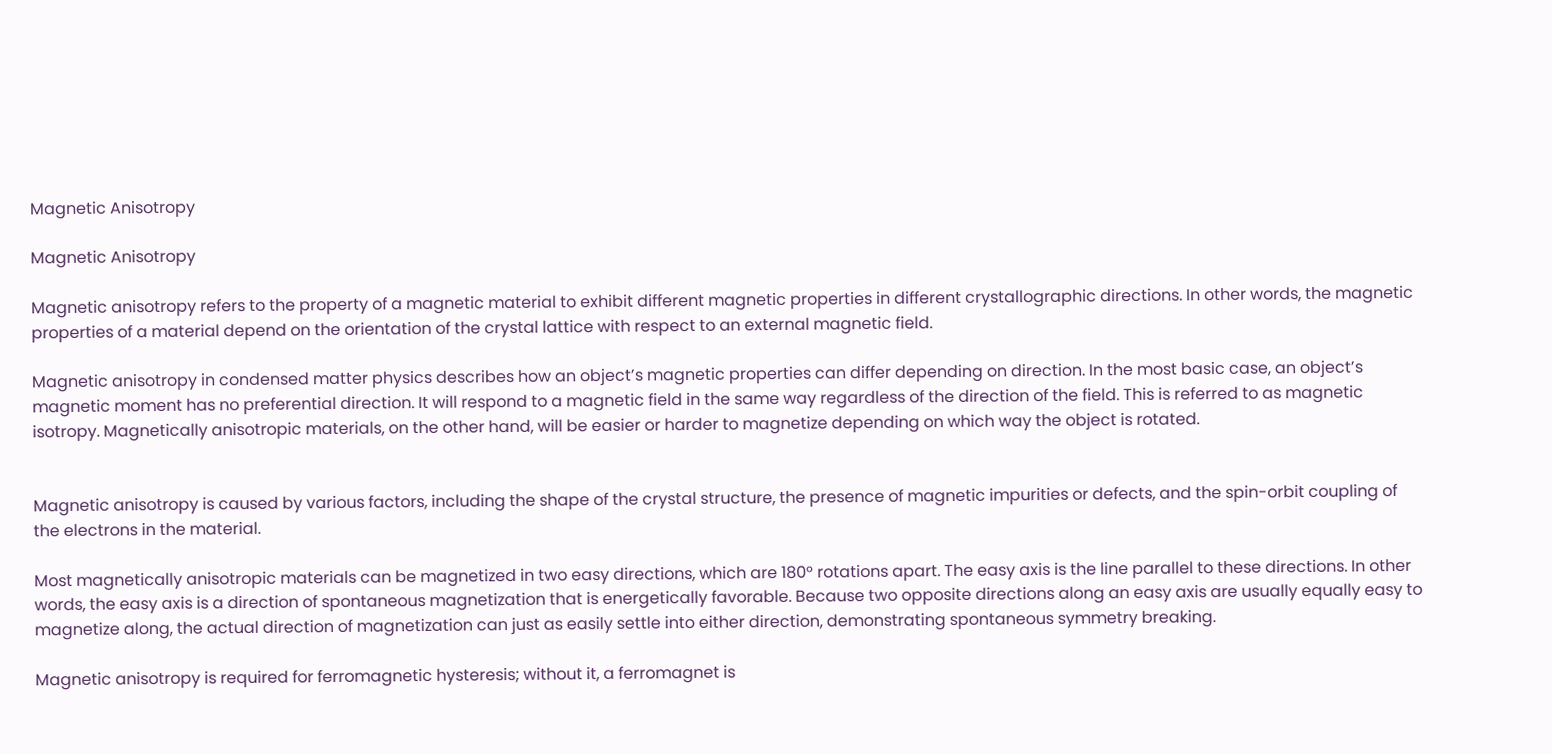Magnetic Anisotropy

Magnetic Anisotropy

Magnetic anisotropy refers to the property of a magnetic material to exhibit different magnetic properties in different crystallographic directions. In other words, the magnetic properties of a material depend on the orientation of the crystal lattice with respect to an external magnetic field.

Magnetic anisotropy in condensed matter physics describes how an object’s magnetic properties can differ depending on direction. In the most basic case, an object’s magnetic moment has no preferential direction. It will respond to a magnetic field in the same way regardless of the direction of the field. This is referred to as magnetic isotropy. Magnetically anisotropic materials, on the other hand, will be easier or harder to magnetize depending on which way the object is rotated.


Magnetic anisotropy is caused by various factors, including the shape of the crystal structure, the presence of magnetic impurities or defects, and the spin-orbit coupling of the electrons in the material.

Most magnetically anisotropic materials can be magnetized in two easy directions, which are 180° rotations apart. The easy axis is the line parallel to these directions. In other words, the easy axis is a direction of spontaneous magnetization that is energetically favorable. Because two opposite directions along an easy axis are usually equally easy to magnetize along, the actual direction of magnetization can just as easily settle into either direction, demonstrating spontaneous symmetry breaking.

Magnetic anisotropy is required for ferromagnetic hysteresis; without it, a ferromagnet is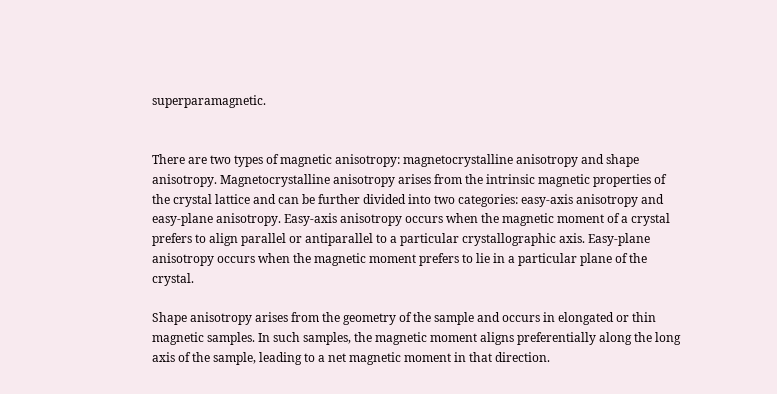superparamagnetic.


There are two types of magnetic anisotropy: magnetocrystalline anisotropy and shape anisotropy. Magnetocrystalline anisotropy arises from the intrinsic magnetic properties of the crystal lattice and can be further divided into two categories: easy-axis anisotropy and easy-plane anisotropy. Easy-axis anisotropy occurs when the magnetic moment of a crystal prefers to align parallel or antiparallel to a particular crystallographic axis. Easy-plane anisotropy occurs when the magnetic moment prefers to lie in a particular plane of the crystal.

Shape anisotropy arises from the geometry of the sample and occurs in elongated or thin magnetic samples. In such samples, the magnetic moment aligns preferentially along the long axis of the sample, leading to a net magnetic moment in that direction.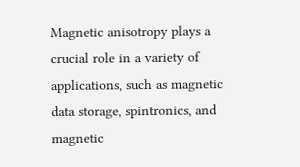Magnetic anisotropy plays a crucial role in a variety of applications, such as magnetic data storage, spintronics, and magnetic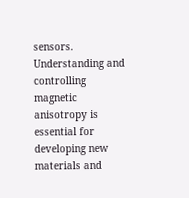sensors. Understanding and controlling magnetic anisotropy is essential for developing new materials and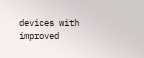devices with improved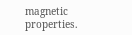magnetic properties.